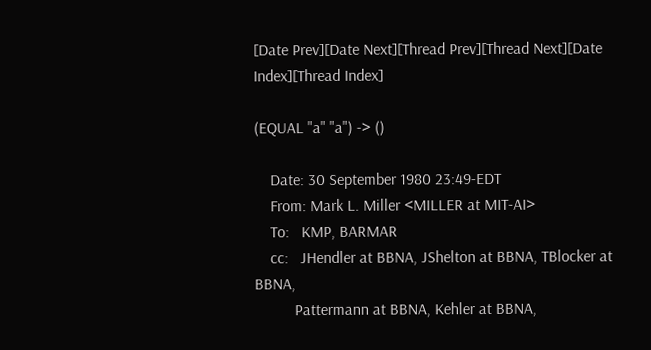[Date Prev][Date Next][Thread Prev][Thread Next][Date Index][Thread Index]

(EQUAL "a" "a") -> ()

    Date: 30 September 1980 23:49-EDT
    From: Mark L. Miller <MILLER at MIT-AI>
    To:   KMP, BARMAR
    cc:   JHendler at BBNA, JShelton at BBNA, TBlocker at BBNA,
          Pattermann at BBNA, Kehler at BBNA,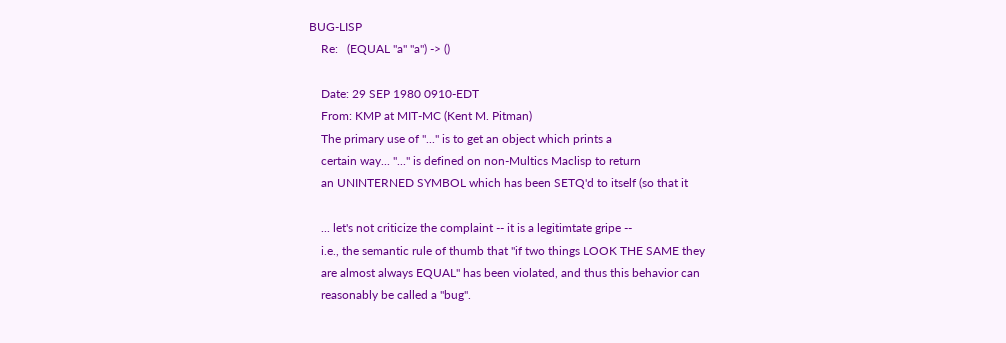BUG-LISP
    Re:   (EQUAL "a" "a") -> ()

    Date: 29 SEP 1980 0910-EDT
    From: KMP at MIT-MC (Kent M. Pitman)
    The primary use of "..." is to get an object which prints a
    certain way... "..." is defined on non-Multics Maclisp to return
    an UNINTERNED SYMBOL which has been SETQ'd to itself (so that it

    ... let's not criticize the complaint -- it is a legitimtate gripe --
    i.e., the semantic rule of thumb that "if two things LOOK THE SAME they
    are almost always EQUAL" has been violated, and thus this behavior can
    reasonably be called a "bug".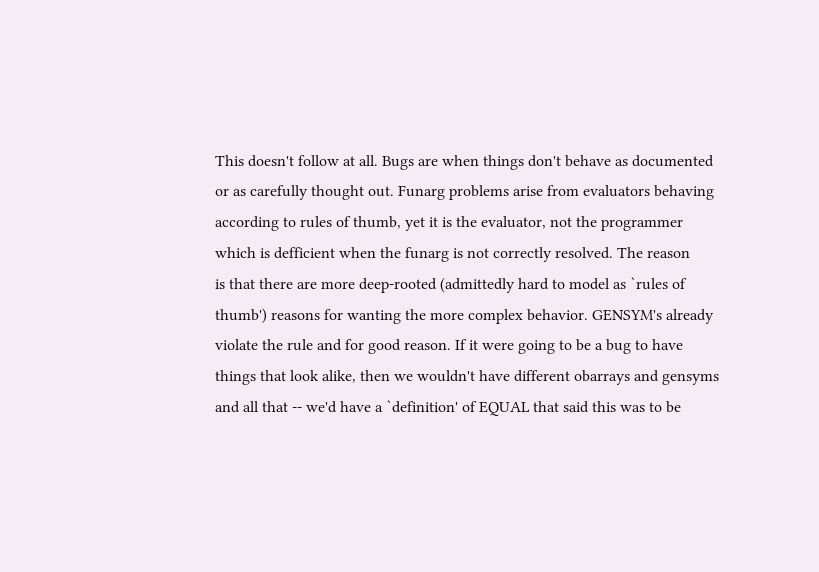This doesn't follow at all. Bugs are when things don't behave as documented
or as carefully thought out. Funarg problems arise from evaluators behaving
according to rules of thumb, yet it is the evaluator, not the programmer
which is defficient when the funarg is not correctly resolved. The reason
is that there are more deep-rooted (admittedly hard to model as `rules of
thumb') reasons for wanting the more complex behavior. GENSYM's already
violate the rule and for good reason. If it were going to be a bug to have
things that look alike, then we wouldn't have different obarrays and gensyms
and all that -- we'd have a `definition' of EQUAL that said this was to be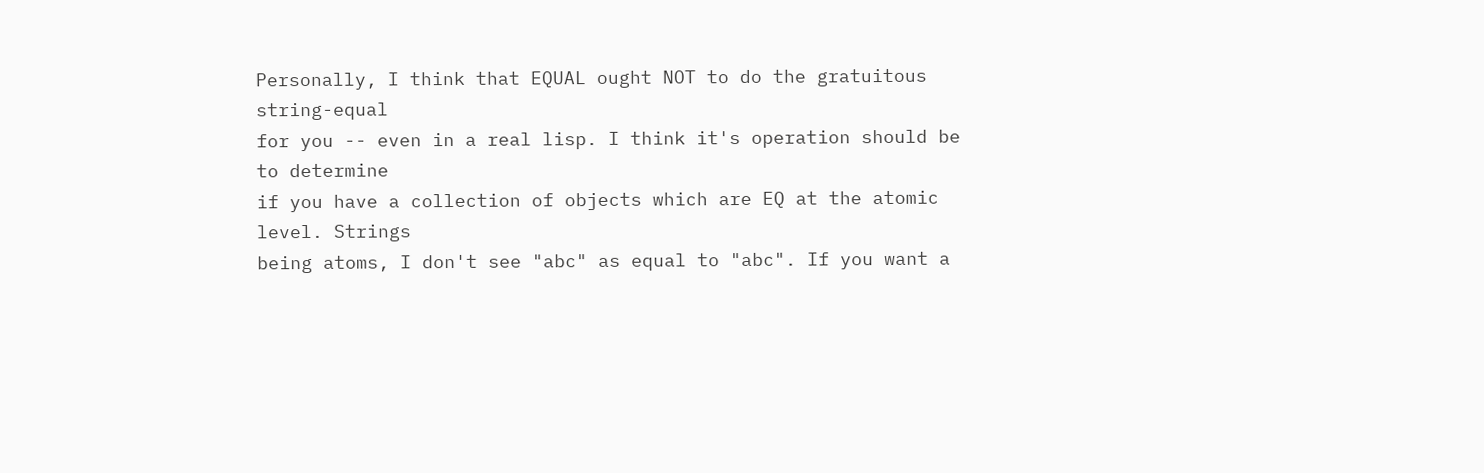Personally, I think that EQUAL ought NOT to do the gratuitous string-equal
for you -- even in a real lisp. I think it's operation should be to determine
if you have a collection of objects which are EQ at the atomic level. Strings
being atoms, I don't see "abc" as equal to "abc". If you want a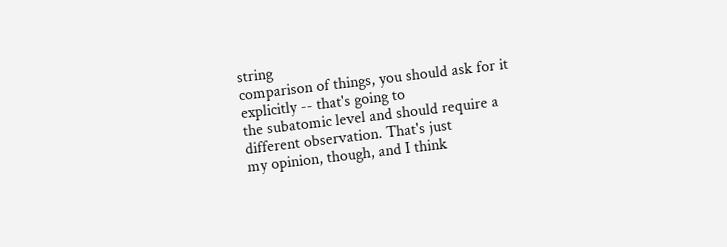string
comparison of things, you should ask for it explicitly -- that's going to
the subatomic level and should require a different observation. That's just
my opinion, though, and I think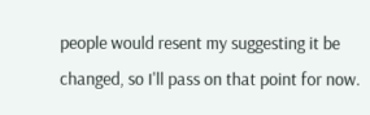people would resent my suggesting it be
changed, so I'll pass on that point for now.